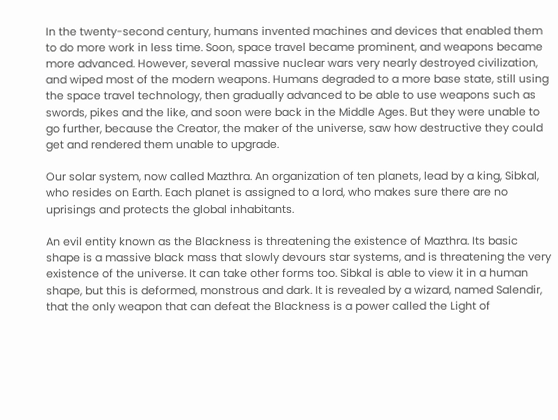In the twenty-second century, humans invented machines and devices that enabled them to do more work in less time. Soon, space travel became prominent, and weapons became more advanced. However, several massive nuclear wars very nearly destroyed civilization, and wiped most of the modern weapons. Humans degraded to a more base state, still using the space travel technology, then gradually advanced to be able to use weapons such as swords, pikes and the like, and soon were back in the Middle Ages. But they were unable to go further, because the Creator, the maker of the universe, saw how destructive they could get and rendered them unable to upgrade.

Our solar system, now called Mazthra. An organization of ten planets, lead by a king, Sibkal, who resides on Earth. Each planet is assigned to a lord, who makes sure there are no uprisings and protects the global inhabitants.

An evil entity known as the Blackness is threatening the existence of Mazthra. Its basic shape is a massive black mass that slowly devours star systems, and is threatening the very existence of the universe. It can take other forms too. Sibkal is able to view it in a human shape, but this is deformed, monstrous and dark. It is revealed by a wizard, named Salendir, that the only weapon that can defeat the Blackness is a power called the Light of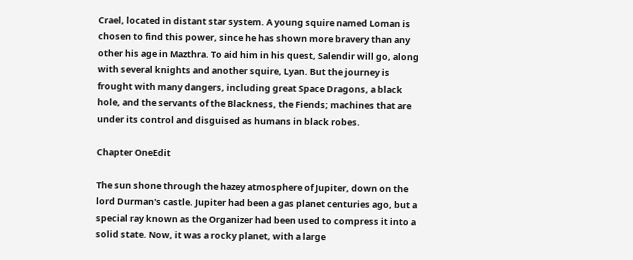Crael, located in distant star system. A young squire named Loman is chosen to find this power, since he has shown more bravery than any other his age in Mazthra. To aid him in his quest, Salendir will go, along with several knights and another squire, Lyan. But the journey is frought with many dangers, including great Space Dragons, a black hole, and the servants of the Blackness, the Fiends; machines that are under its control and disguised as humans in black robes.

Chapter OneEdit

The sun shone through the hazey atmosphere of Jupiter, down on the lord Durman's castle. Jupiter had been a gas planet centuries ago, but a special ray known as the Organizer had been used to compress it into a solid state. Now, it was a rocky planet, with a large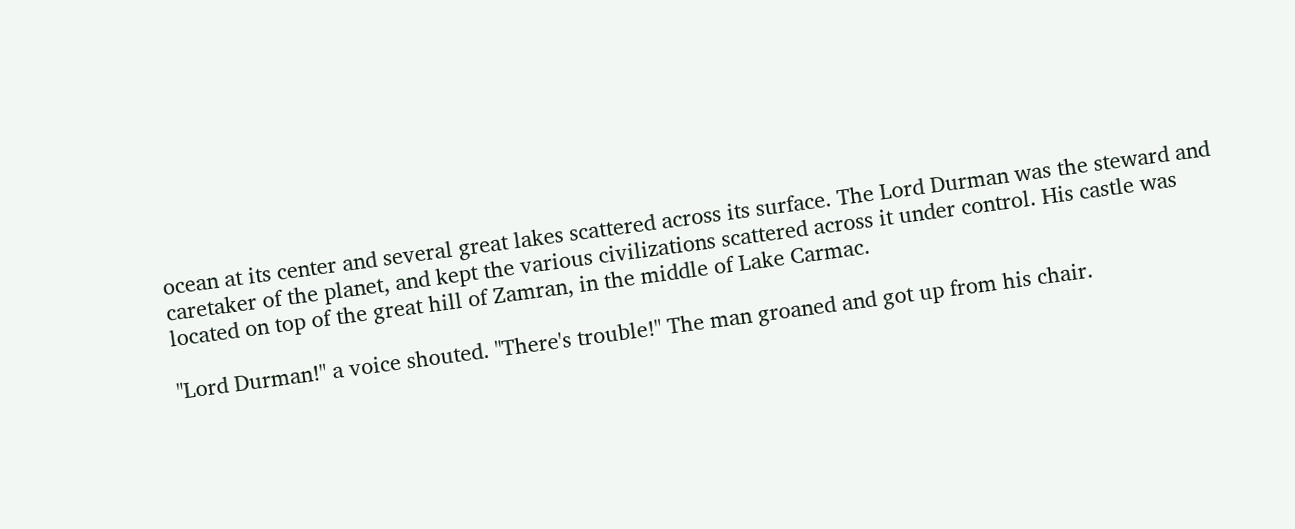ocean at its center and several great lakes scattered across its surface. The Lord Durman was the steward and caretaker of the planet, and kept the various civilizations scattered across it under control. His castle was located on top of the great hill of Zamran, in the middle of Lake Carmac.

"Lord Durman!" a voice shouted. "There's trouble!" The man groaned and got up from his chair.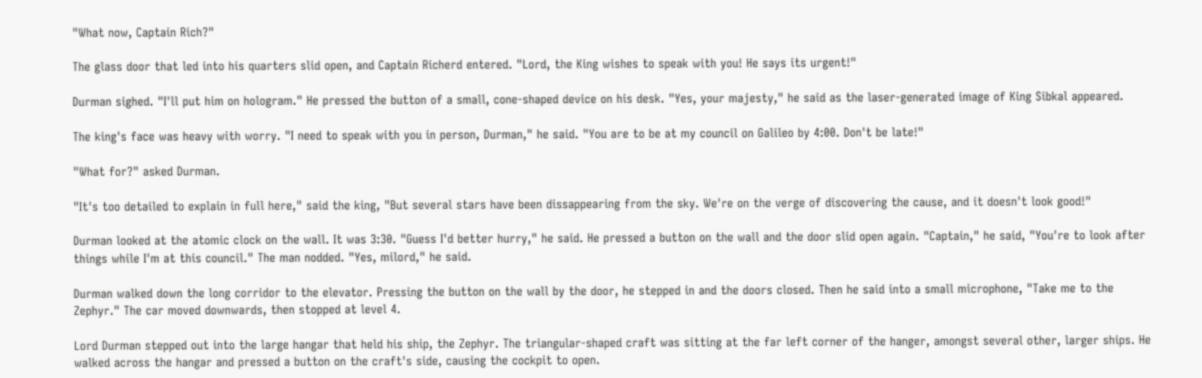"What now, Captain Rich?"

The glass door that led into his quarters slid open, and Captain Richerd entered. "Lord, the King wishes to speak with you! He says its urgent!"

Durman sighed. "I'll put him on hologram." He pressed the button of a small, cone-shaped device on his desk. "Yes, your majesty," he said as the laser-generated image of King Sibkal appeared.

The king's face was heavy with worry. "I need to speak with you in person, Durman," he said. "You are to be at my council on Galileo by 4:00. Don't be late!"

"What for?" asked Durman.

"It's too detailed to explain in full here," said the king, "But several stars have been dissappearing from the sky. We're on the verge of discovering the cause, and it doesn't look good!"

Durman looked at the atomic clock on the wall. It was 3:30. "Guess I'd better hurry," he said. He pressed a button on the wall and the door slid open again. "Captain," he said, "You're to look after things while I'm at this council." The man nodded. "Yes, milord," he said.

Durman walked down the long corridor to the elevator. Pressing the button on the wall by the door, he stepped in and the doors closed. Then he said into a small microphone, "Take me to the Zephyr." The car moved downwards, then stopped at level 4.

Lord Durman stepped out into the large hangar that held his ship, the Zephyr. The triangular-shaped craft was sitting at the far left corner of the hanger, amongst several other, larger ships. He walked across the hangar and pressed a button on the craft's side, causing the cockpit to open.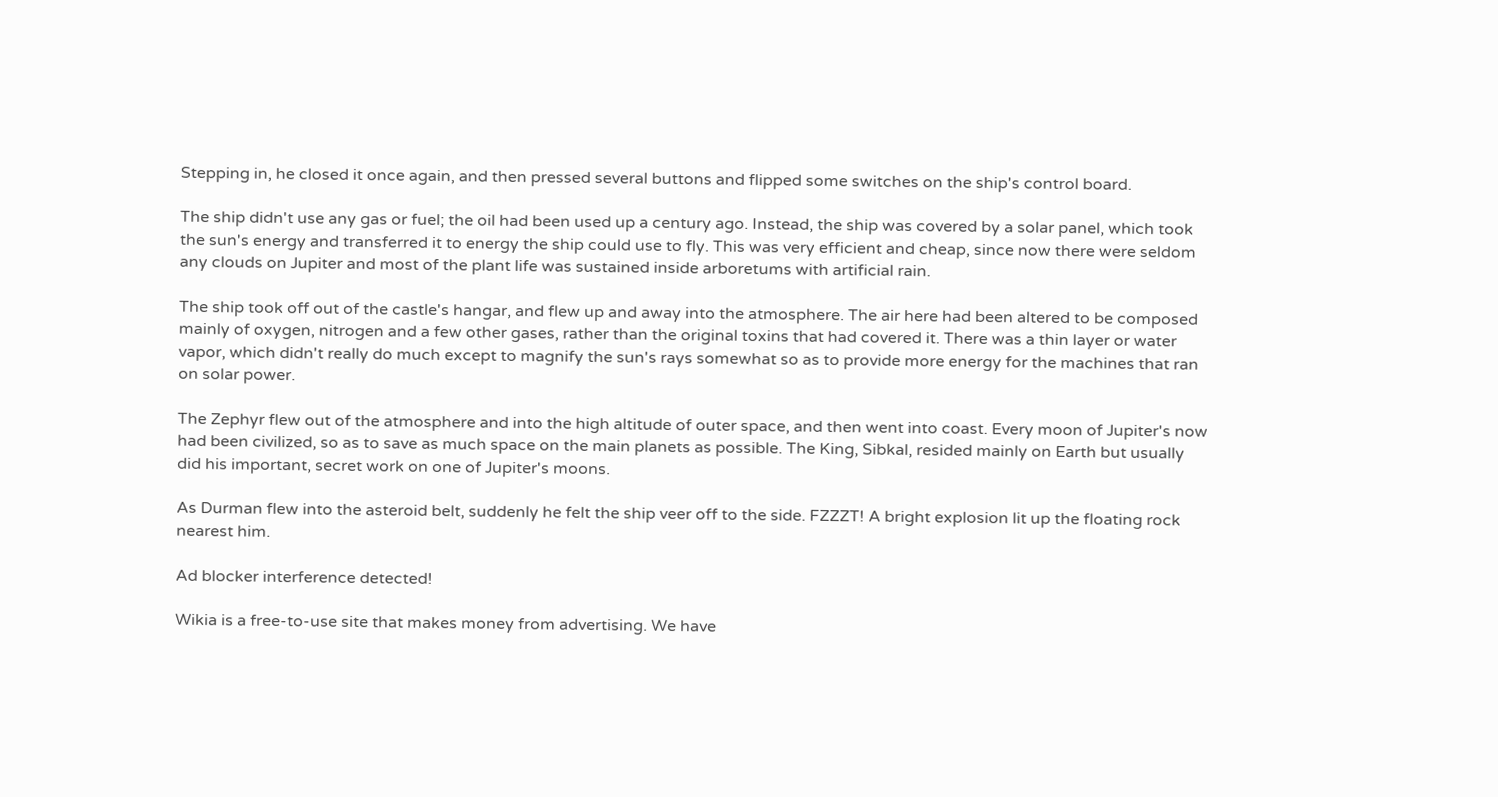Stepping in, he closed it once again, and then pressed several buttons and flipped some switches on the ship's control board.

The ship didn't use any gas or fuel; the oil had been used up a century ago. Instead, the ship was covered by a solar panel, which took the sun's energy and transferred it to energy the ship could use to fly. This was very efficient and cheap, since now there were seldom any clouds on Jupiter and most of the plant life was sustained inside arboretums with artificial rain.

The ship took off out of the castle's hangar, and flew up and away into the atmosphere. The air here had been altered to be composed mainly of oxygen, nitrogen and a few other gases, rather than the original toxins that had covered it. There was a thin layer or water vapor, which didn't really do much except to magnify the sun's rays somewhat so as to provide more energy for the machines that ran on solar power.

The Zephyr flew out of the atmosphere and into the high altitude of outer space, and then went into coast. Every moon of Jupiter's now had been civilized, so as to save as much space on the main planets as possible. The King, Sibkal, resided mainly on Earth but usually did his important, secret work on one of Jupiter's moons.

As Durman flew into the asteroid belt, suddenly he felt the ship veer off to the side. FZZZT! A bright explosion lit up the floating rock nearest him.

Ad blocker interference detected!

Wikia is a free-to-use site that makes money from advertising. We have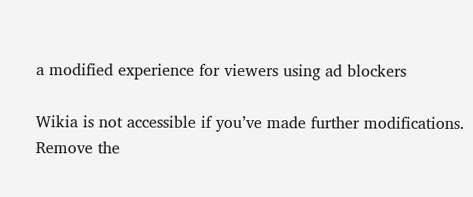a modified experience for viewers using ad blockers

Wikia is not accessible if you’ve made further modifications. Remove the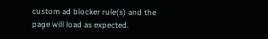custom ad blocker rule(s) and the page will load as expected.